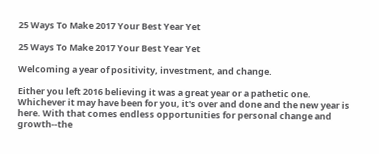25 Ways To Make 2017 Your Best Year Yet

25 Ways To Make 2017 Your Best Year Yet

Welcoming a year of positivity, investment, and change.

Either you left 2016 believing it was a great year or a pathetic one. Whichever it may have been for you, it's over and done and the new year is here. With that comes endless opportunities for personal change and growth--the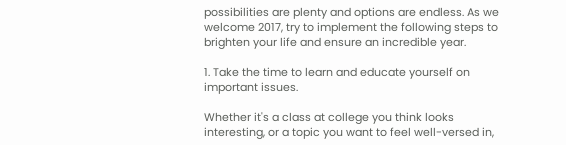possibilities are plenty and options are endless. As we welcome 2017, try to implement the following steps to brighten your life and ensure an incredible year.

1. Take the time to learn and educate yourself on important issues.

Whether it's a class at college you think looks interesting, or a topic you want to feel well-versed in,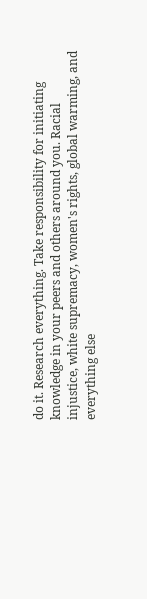do it. Research everything. Take responsibility for initiating knowledge in your peers and others around you. Racial injustice, white supremacy, women's rights, global warming, and everything else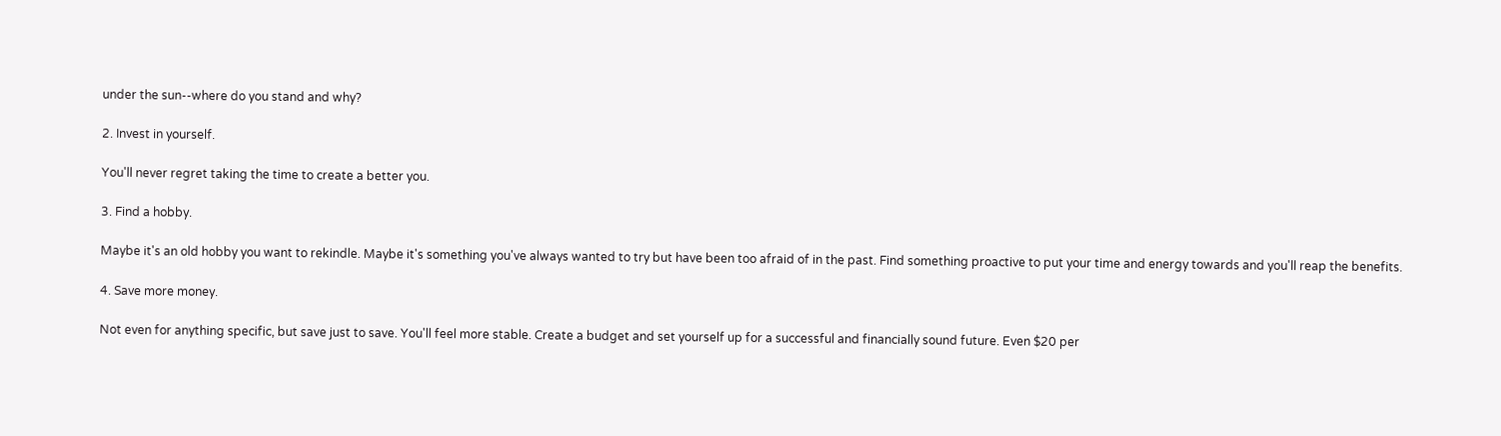under the sun--where do you stand and why?

2. Invest in yourself.

You'll never regret taking the time to create a better you.

3. Find a hobby.

Maybe it's an old hobby you want to rekindle. Maybe it's something you've always wanted to try but have been too afraid of in the past. Find something proactive to put your time and energy towards and you'll reap the benefits.

4. Save more money.

Not even for anything specific, but save just to save. You'll feel more stable. Create a budget and set yourself up for a successful and financially sound future. Even $20 per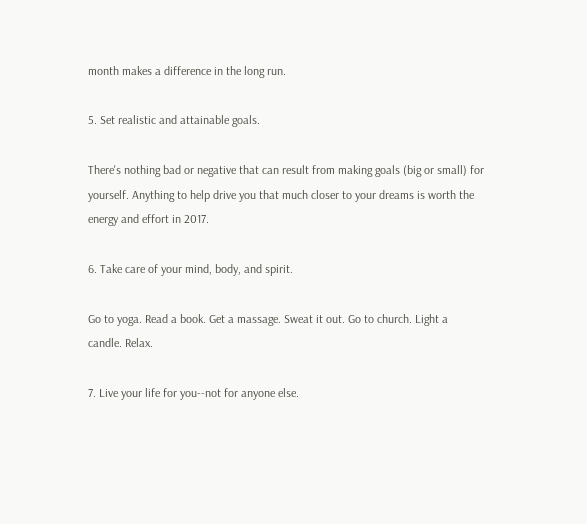month makes a difference in the long run.

5. Set realistic and attainable goals.

There's nothing bad or negative that can result from making goals (big or small) for yourself. Anything to help drive you that much closer to your dreams is worth the energy and effort in 2017.

6. Take care of your mind, body, and spirit.

Go to yoga. Read a book. Get a massage. Sweat it out. Go to church. Light a candle. Relax.

7. Live your life for you--not for anyone else.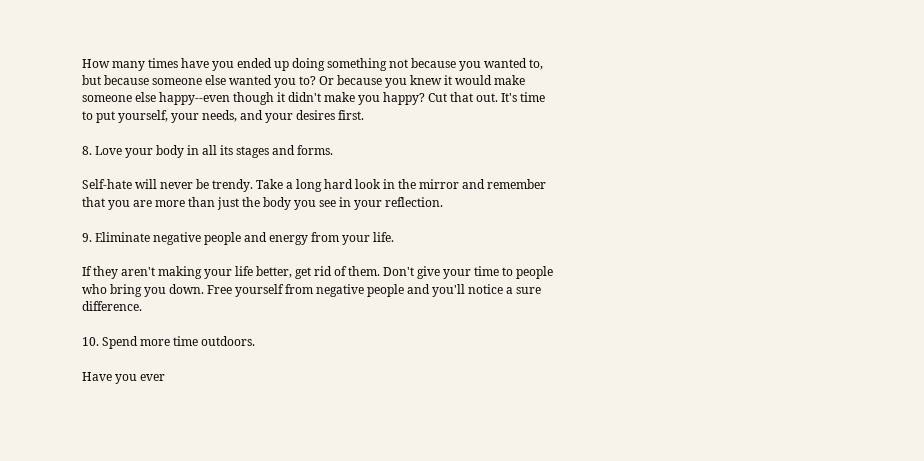How many times have you ended up doing something not because you wanted to, but because someone else wanted you to? Or because you knew it would make someone else happy--even though it didn't make you happy? Cut that out. It's time to put yourself, your needs, and your desires first.

8. Love your body in all its stages and forms.

Self-hate will never be trendy. Take a long hard look in the mirror and remember that you are more than just the body you see in your reflection.

9. Eliminate negative people and energy from your life.

If they aren't making your life better, get rid of them. Don't give your time to people who bring you down. Free yourself from negative people and you'll notice a sure difference.

10. Spend more time outdoors.

Have you ever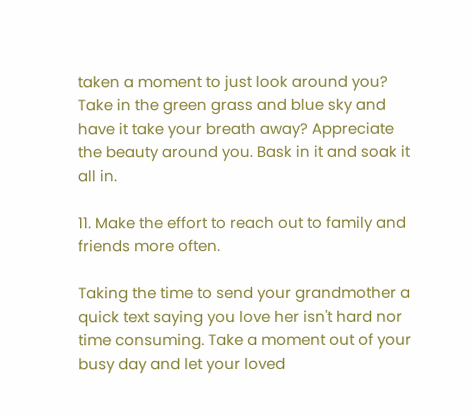taken a moment to just look around you? Take in the green grass and blue sky and have it take your breath away? Appreciate the beauty around you. Bask in it and soak it all in.

11. Make the effort to reach out to family and friends more often.

Taking the time to send your grandmother a quick text saying you love her isn't hard nor time consuming. Take a moment out of your busy day and let your loved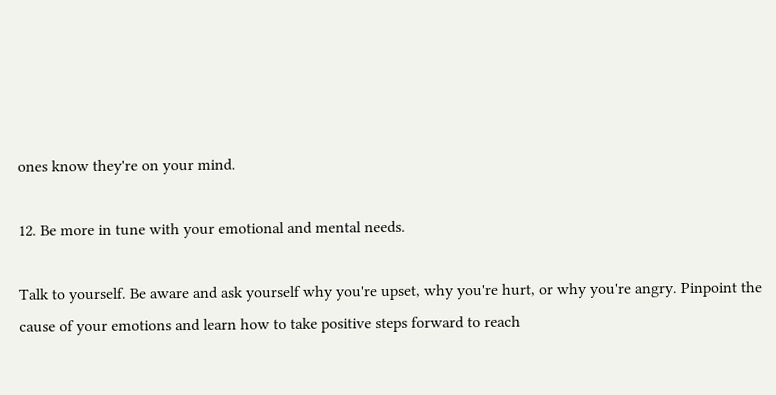ones know they're on your mind.

12. Be more in tune with your emotional and mental needs.

Talk to yourself. Be aware and ask yourself why you're upset, why you're hurt, or why you're angry. Pinpoint the cause of your emotions and learn how to take positive steps forward to reach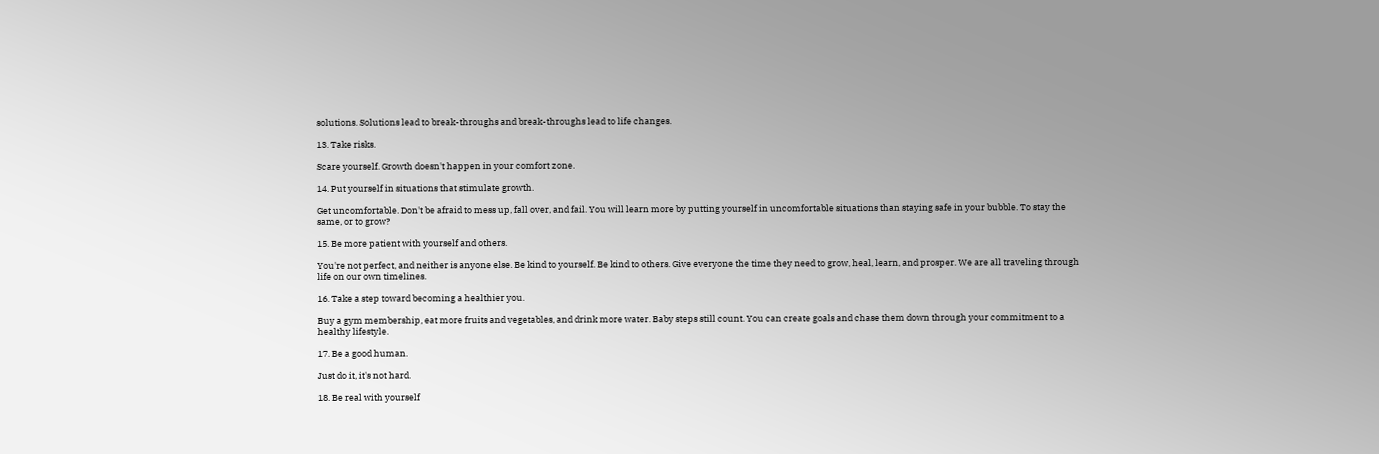solutions. Solutions lead to break-throughs and break-throughs lead to life changes.

13. Take risks.

Scare yourself. Growth doesn't happen in your comfort zone.

14. Put yourself in situations that stimulate growth.

Get uncomfortable. Don't be afraid to mess up, fall over, and fail. You will learn more by putting yourself in uncomfortable situations than staying safe in your bubble. To stay the same, or to grow?

15. Be more patient with yourself and others.

You're not perfect, and neither is anyone else. Be kind to yourself. Be kind to others. Give everyone the time they need to grow, heal, learn, and prosper. We are all traveling through life on our own timelines.

16. Take a step toward becoming a healthier you.

Buy a gym membership, eat more fruits and vegetables, and drink more water. Baby steps still count. You can create goals and chase them down through your commitment to a healthy lifestyle.

17. Be a good human.

Just do it, it's not hard.

18. Be real with yourself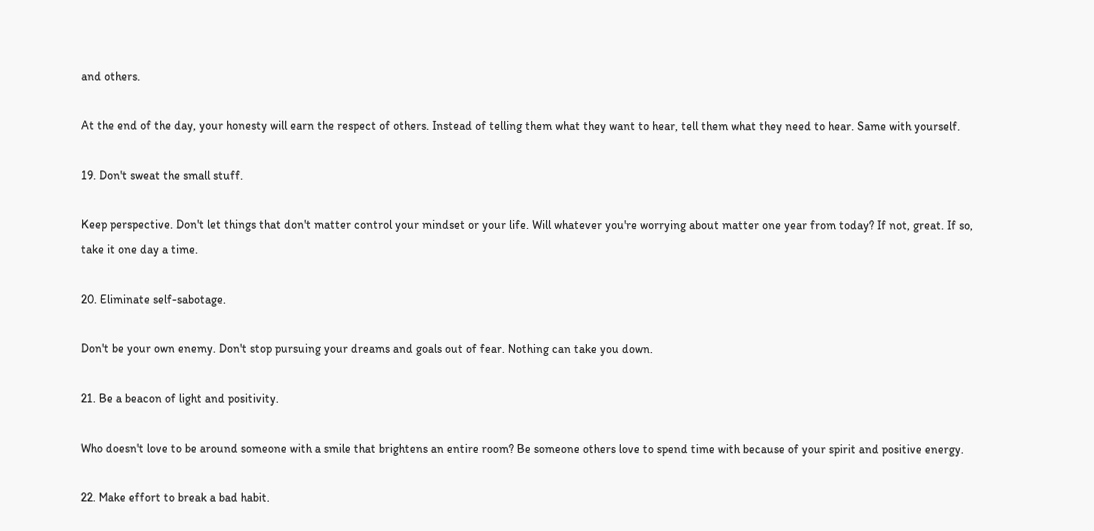and others.

At the end of the day, your honesty will earn the respect of others. Instead of telling them what they want to hear, tell them what they need to hear. Same with yourself.

19. Don't sweat the small stuff.

Keep perspective. Don't let things that don't matter control your mindset or your life. Will whatever you're worrying about matter one year from today? If not, great. If so, take it one day a time.

20. Eliminate self-sabotage.

Don't be your own enemy. Don't stop pursuing your dreams and goals out of fear. Nothing can take you down.

21. Be a beacon of light and positivity.

Who doesn't love to be around someone with a smile that brightens an entire room? Be someone others love to spend time with because of your spirit and positive energy.

22. Make effort to break a bad habit.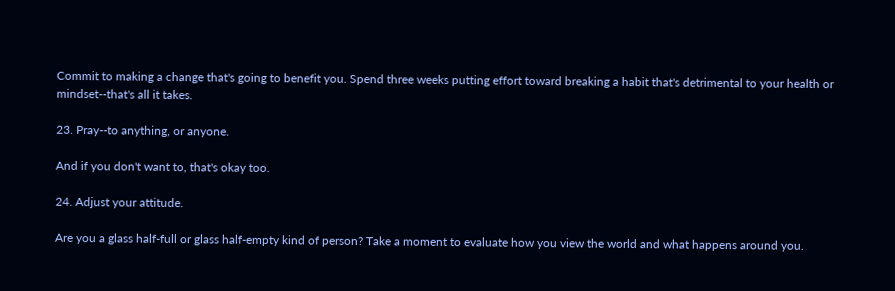Commit to making a change that's going to benefit you. Spend three weeks putting effort toward breaking a habit that's detrimental to your health or mindset--that's all it takes.

23. Pray--to anything, or anyone.

And if you don't want to, that's okay too.

24. Adjust your attitude.

Are you a glass half-full or glass half-empty kind of person? Take a moment to evaluate how you view the world and what happens around you.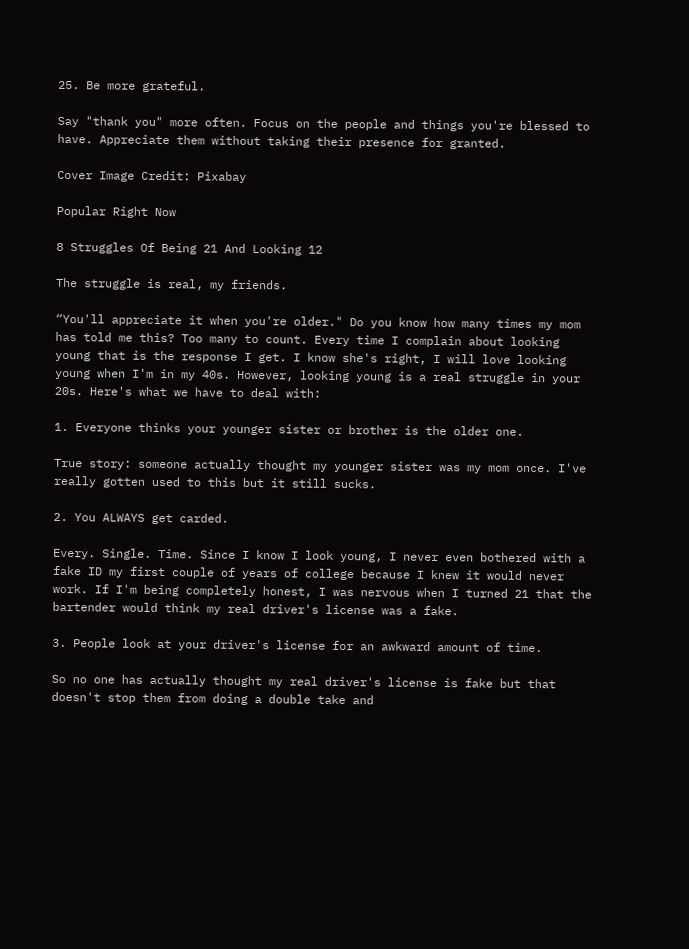25. Be more grateful.

Say "thank you" more often. Focus on the people and things you're blessed to have. Appreciate them without taking their presence for granted.

Cover Image Credit: Pixabay

Popular Right Now

8 Struggles Of Being 21 And Looking 12

The struggle is real, my friends.

“You'll appreciate it when you're older." Do you know how many times my mom has told me this? Too many to count. Every time I complain about looking young that is the response I get. I know she's right, I will love looking young when I'm in my 40s. However, looking young is a real struggle in your 20s. Here's what we have to deal with:

1. Everyone thinks your younger sister or brother is the older one.

True story: someone actually thought my younger sister was my mom once. I've really gotten used to this but it still sucks.

2. You ALWAYS get carded.

Every. Single. Time. Since I know I look young, I never even bothered with a fake ID my first couple of years of college because I knew it would never work. If I'm being completely honest, I was nervous when I turned 21 that the bartender would think my real driver's license was a fake.

3. People look at your driver's license for an awkward amount of time.

So no one has actually thought my real driver's license is fake but that doesn't stop them from doing a double take and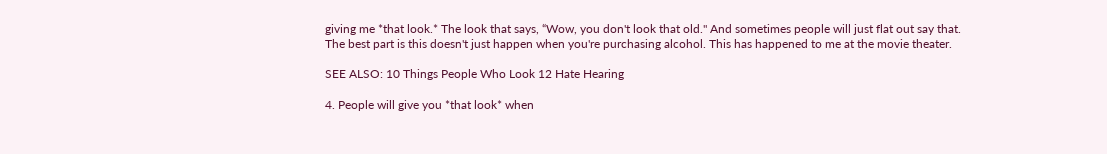giving me *that look.* The look that says, “Wow, you don't look that old." And sometimes people will just flat out say that. The best part is this doesn't just happen when you're purchasing alcohol. This has happened to me at the movie theater.

SEE ALSO: 10 Things People Who Look 12 Hate Hearing

4. People will give you *that look* when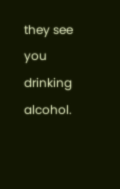they see you drinking alcohol.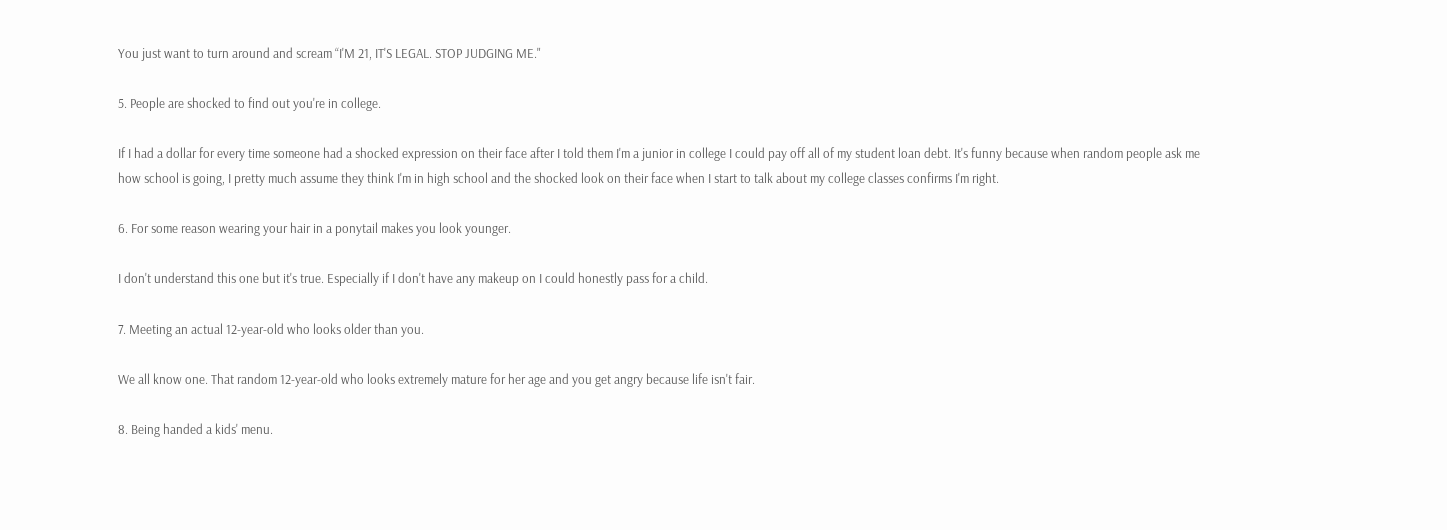You just want to turn around and scream “I'M 21, IT'S LEGAL. STOP JUDGING ME."

5. People are shocked to find out you're in college.

If I had a dollar for every time someone had a shocked expression on their face after I told them I'm a junior in college I could pay off all of my student loan debt. It's funny because when random people ask me how school is going, I pretty much assume they think I'm in high school and the shocked look on their face when I start to talk about my college classes confirms I'm right.

6. For some reason wearing your hair in a ponytail makes you look younger.

I don't understand this one but it's true. Especially if I don't have any makeup on I could honestly pass for a child.

7. Meeting an actual 12-year-old who looks older than you.

We all know one. That random 12-year-old who looks extremely mature for her age and you get angry because life isn't fair.

8. Being handed a kids' menu.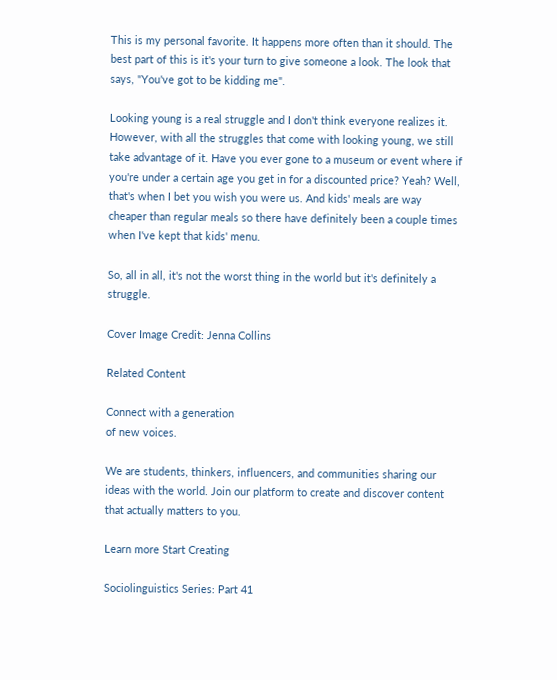This is my personal favorite. It happens more often than it should. The best part of this is it's your turn to give someone a look. The look that says, "You've got to be kidding me".

Looking young is a real struggle and I don't think everyone realizes it. However, with all the struggles that come with looking young, we still take advantage of it. Have you ever gone to a museum or event where if you're under a certain age you get in for a discounted price? Yeah? Well, that's when I bet you wish you were us. And kids' meals are way cheaper than regular meals so there have definitely been a couple times when I've kept that kids' menu.

So, all in all, it's not the worst thing in the world but it's definitely a struggle.

Cover Image Credit: Jenna Collins

Related Content

Connect with a generation
of new voices.

We are students, thinkers, influencers, and communities sharing our ideas with the world. Join our platform to create and discover content that actually matters to you.

Learn more Start Creating

Sociolinguistics Series: Part 41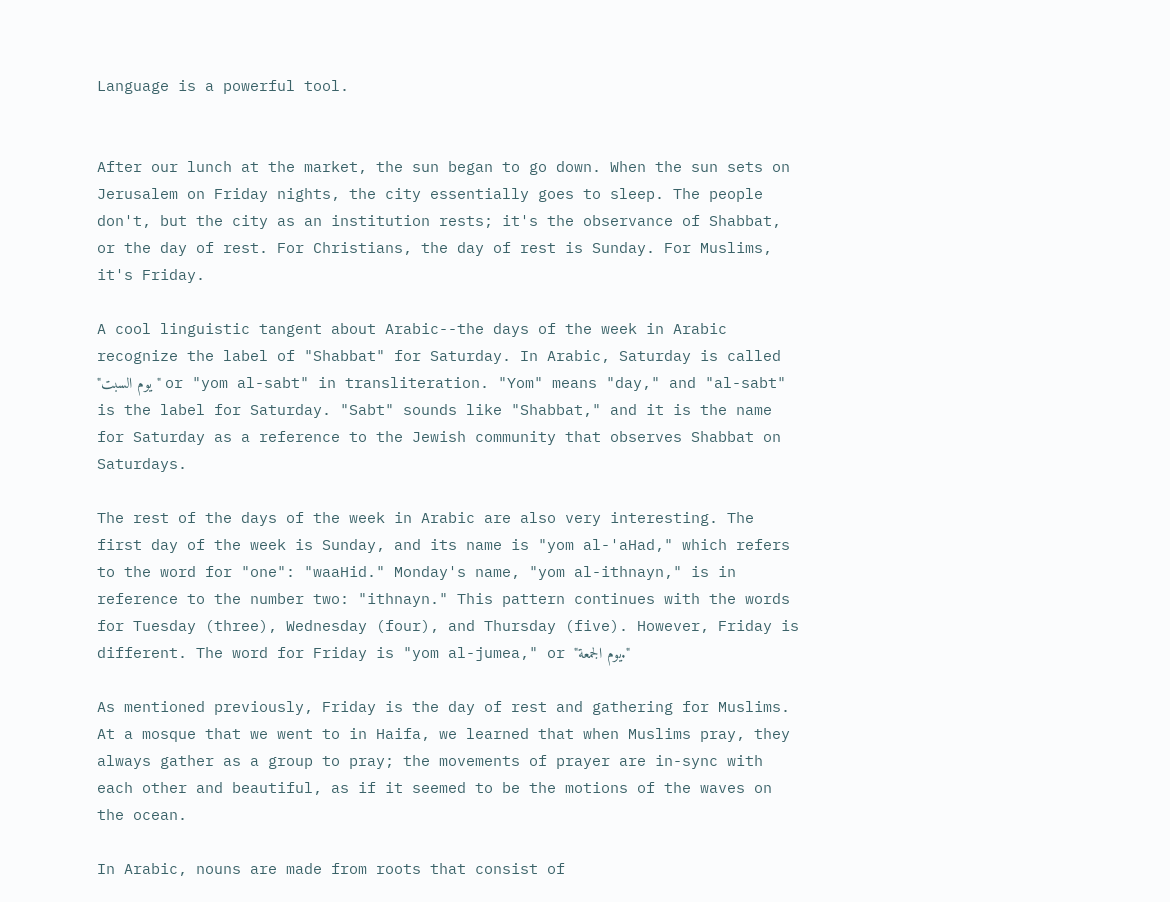Language is a powerful tool.


After our lunch at the market, the sun began to go down. When the sun sets on Jerusalem on Friday nights, the city essentially goes to sleep. The people don't, but the city as an institution rests; it's the observance of Shabbat, or the day of rest. For Christians, the day of rest is Sunday. For Muslims, it's Friday.

A cool linguistic tangent about Arabic--the days of the week in Arabic recognize the label of "Shabbat" for Saturday. In Arabic, Saturday is called "يوم السبت" or "yom al-sabt" in transliteration. "Yom" means "day," and "al-sabt" is the label for Saturday. "Sabt" sounds like "Shabbat," and it is the name for Saturday as a reference to the Jewish community that observes Shabbat on Saturdays.

The rest of the days of the week in Arabic are also very interesting. The first day of the week is Sunday, and its name is "yom al-'aHad," which refers to the word for "one": "waaHid." Monday's name, "yom al-ithnayn," is in reference to the number two: "ithnayn." This pattern continues with the words for Tuesday (three), Wednesday (four), and Thursday (five). However, Friday is different. The word for Friday is "yom al-jumea," or "يوم الجمعة."

As mentioned previously, Friday is the day of rest and gathering for Muslims. At a mosque that we went to in Haifa, we learned that when Muslims pray, they always gather as a group to pray; the movements of prayer are in-sync with each other and beautiful, as if it seemed to be the motions of the waves on the ocean.

In Arabic, nouns are made from roots that consist of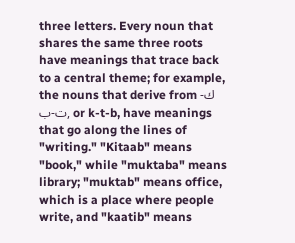three letters. Every noun that shares the same three roots have meanings that trace back to a central theme; for example, the nouns that derive from ك-ت-ب, or k-t-b, have meanings that go along the lines of "writing." "Kitaab" means "book," while "muktaba" means library; "muktab" means office, which is a place where people write, and "kaatib" means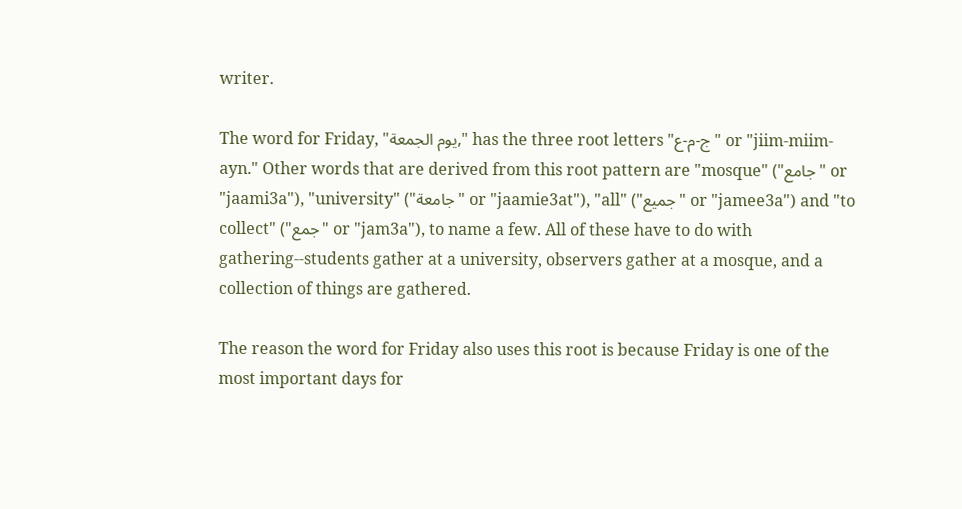writer.

The word for Friday, "يوم الجمعة," has the three root letters "ج-م-ع" or "jiim-miim-ayn." Other words that are derived from this root pattern are "mosque" ("جامع" or "jaami3a"), "university" ("جامعة" or "jaamie3at"), "all" ("جميع" or "jamee3a") and "to collect" ("جمع" or "jam3a"), to name a few. All of these have to do with gathering--students gather at a university, observers gather at a mosque, and a collection of things are gathered.

The reason the word for Friday also uses this root is because Friday is one of the most important days for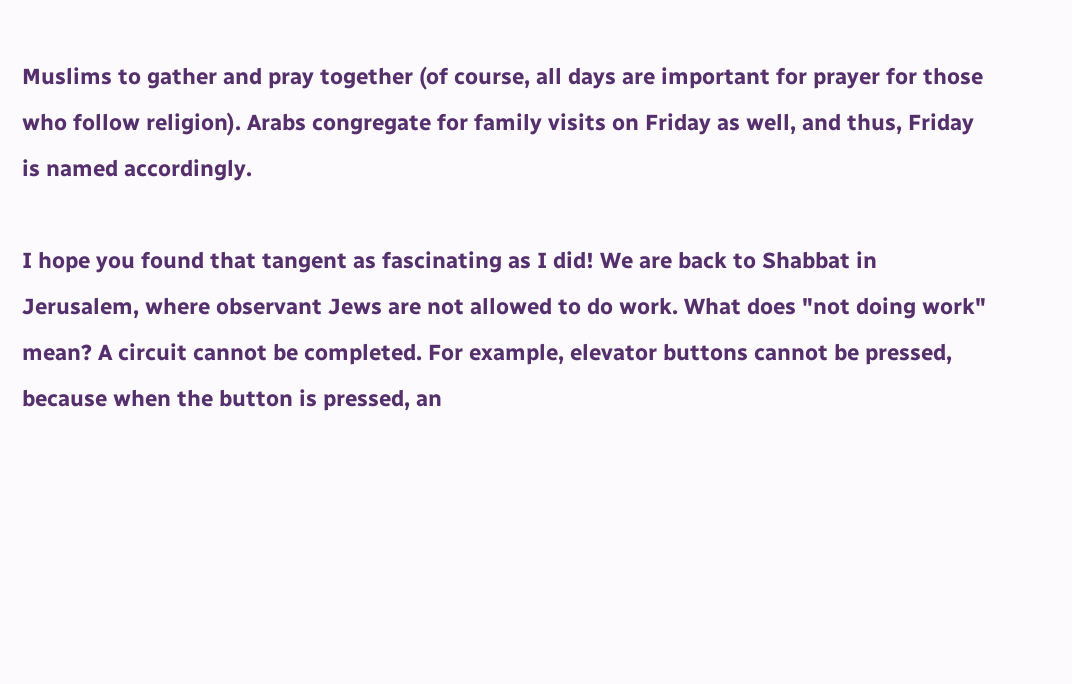Muslims to gather and pray together (of course, all days are important for prayer for those who follow religion). Arabs congregate for family visits on Friday as well, and thus, Friday is named accordingly.

I hope you found that tangent as fascinating as I did! We are back to Shabbat in Jerusalem, where observant Jews are not allowed to do work. What does "not doing work" mean? A circuit cannot be completed. For example, elevator buttons cannot be pressed, because when the button is pressed, an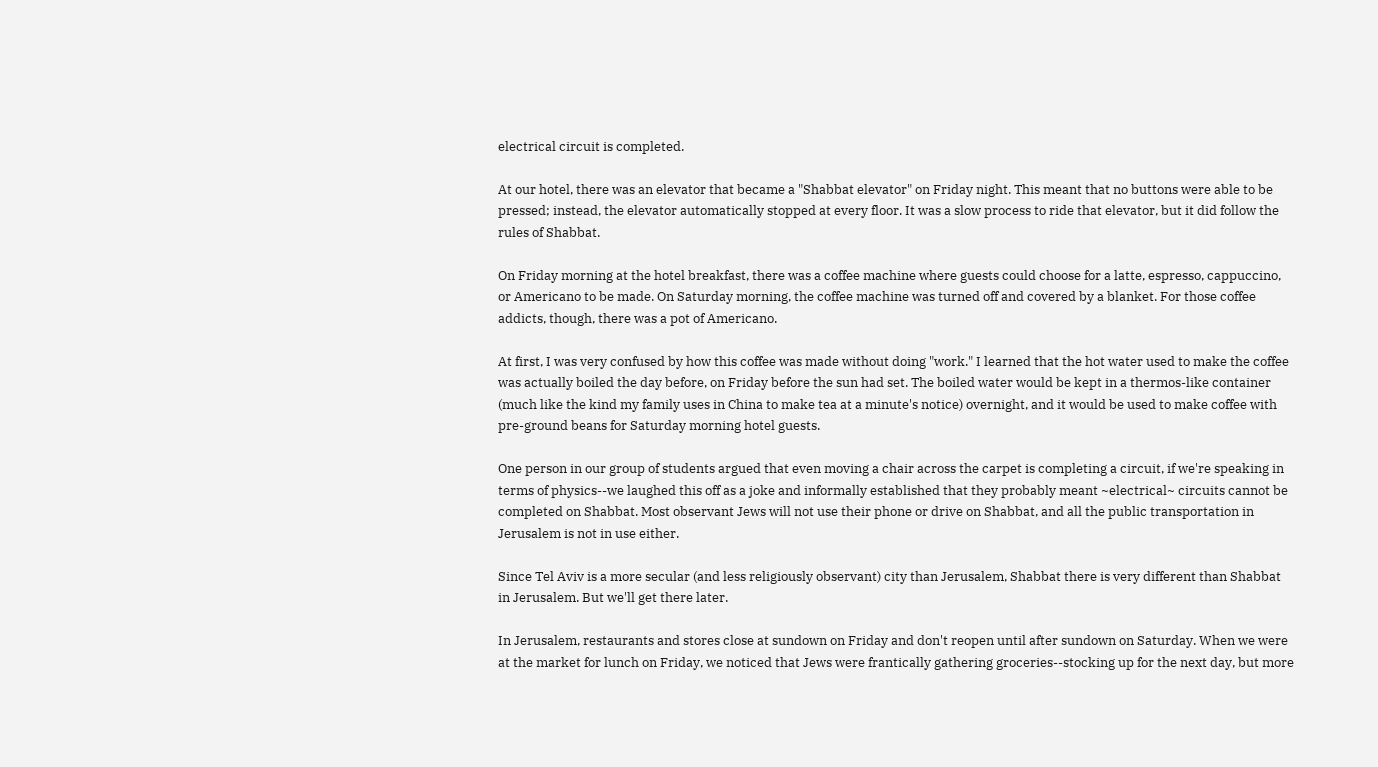electrical circuit is completed.

At our hotel, there was an elevator that became a "Shabbat elevator" on Friday night. This meant that no buttons were able to be pressed; instead, the elevator automatically stopped at every floor. It was a slow process to ride that elevator, but it did follow the rules of Shabbat.

On Friday morning at the hotel breakfast, there was a coffee machine where guests could choose for a latte, espresso, cappuccino, or Americano to be made. On Saturday morning, the coffee machine was turned off and covered by a blanket. For those coffee addicts, though, there was a pot of Americano.

At first, I was very confused by how this coffee was made without doing "work." I learned that the hot water used to make the coffee was actually boiled the day before, on Friday before the sun had set. The boiled water would be kept in a thermos-like container (much like the kind my family uses in China to make tea at a minute's notice) overnight, and it would be used to make coffee with pre-ground beans for Saturday morning hotel guests.

One person in our group of students argued that even moving a chair across the carpet is completing a circuit, if we're speaking in terms of physics--we laughed this off as a joke and informally established that they probably meant ~electrical~ circuits cannot be completed on Shabbat. Most observant Jews will not use their phone or drive on Shabbat, and all the public transportation in Jerusalem is not in use either.

Since Tel Aviv is a more secular (and less religiously observant) city than Jerusalem, Shabbat there is very different than Shabbat in Jerusalem. But we'll get there later.

In Jerusalem, restaurants and stores close at sundown on Friday and don't reopen until after sundown on Saturday. When we were at the market for lunch on Friday, we noticed that Jews were frantically gathering groceries--stocking up for the next day, but more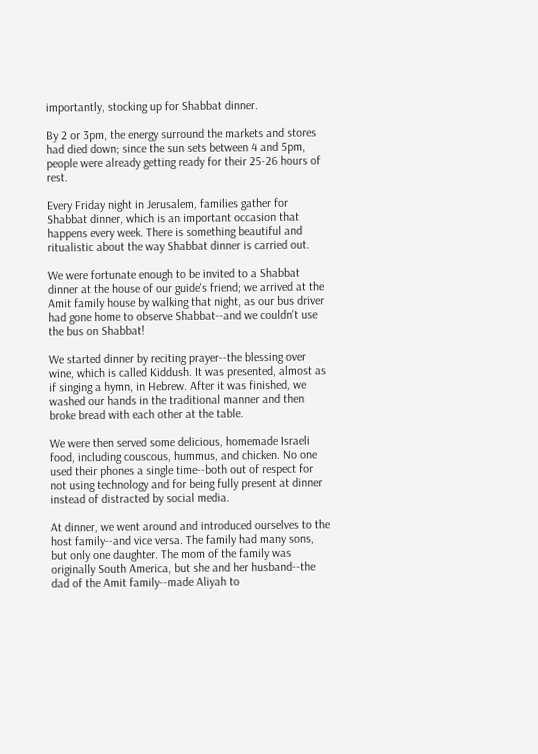importantly, stocking up for Shabbat dinner.

By 2 or 3pm, the energy surround the markets and stores had died down; since the sun sets between 4 and 5pm, people were already getting ready for their 25-26 hours of rest.

Every Friday night in Jerusalem, families gather for Shabbat dinner, which is an important occasion that happens every week. There is something beautiful and ritualistic about the way Shabbat dinner is carried out.

We were fortunate enough to be invited to a Shabbat dinner at the house of our guide's friend; we arrived at the Amit family house by walking that night, as our bus driver had gone home to observe Shabbat--and we couldn't use the bus on Shabbat!

We started dinner by reciting prayer--the blessing over wine, which is called Kiddush. It was presented, almost as if singing a hymn, in Hebrew. After it was finished, we washed our hands in the traditional manner and then broke bread with each other at the table.

We were then served some delicious, homemade Israeli food, including couscous, hummus, and chicken. No one used their phones a single time--both out of respect for not using technology and for being fully present at dinner instead of distracted by social media.

At dinner, we went around and introduced ourselves to the host family--and vice versa. The family had many sons, but only one daughter. The mom of the family was originally South America, but she and her husband--the dad of the Amit family--made Aliyah to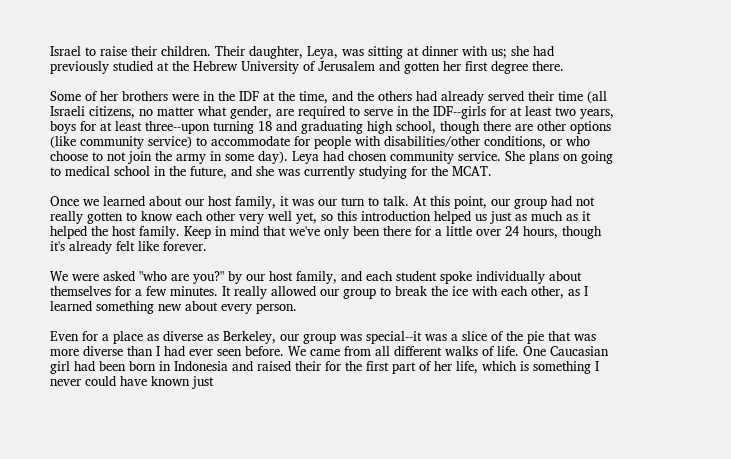Israel to raise their children. Their daughter, Leya, was sitting at dinner with us; she had previously studied at the Hebrew University of Jerusalem and gotten her first degree there.

Some of her brothers were in the IDF at the time, and the others had already served their time (all Israeli citizens, no matter what gender, are required to serve in the IDF--girls for at least two years, boys for at least three--upon turning 18 and graduating high school, though there are other options (like community service) to accommodate for people with disabilities/other conditions, or who choose to not join the army in some day). Leya had chosen community service. She plans on going to medical school in the future, and she was currently studying for the MCAT.

Once we learned about our host family, it was our turn to talk. At this point, our group had not really gotten to know each other very well yet, so this introduction helped us just as much as it helped the host family. Keep in mind that we've only been there for a little over 24 hours, though it's already felt like forever.

We were asked "who are you?" by our host family, and each student spoke individually about themselves for a few minutes. It really allowed our group to break the ice with each other, as I learned something new about every person.

Even for a place as diverse as Berkeley, our group was special--it was a slice of the pie that was more diverse than I had ever seen before. We came from all different walks of life. One Caucasian girl had been born in Indonesia and raised their for the first part of her life, which is something I never could have known just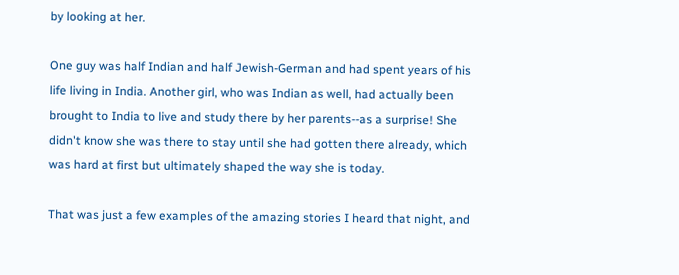by looking at her.

One guy was half Indian and half Jewish-German and had spent years of his life living in India. Another girl, who was Indian as well, had actually been brought to India to live and study there by her parents--as a surprise! She didn't know she was there to stay until she had gotten there already, which was hard at first but ultimately shaped the way she is today.

That was just a few examples of the amazing stories I heard that night, and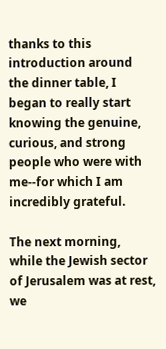thanks to this introduction around the dinner table, I began to really start knowing the genuine, curious, and strong people who were with me--for which I am incredibly grateful.

The next morning, while the Jewish sector of Jerusalem was at rest, we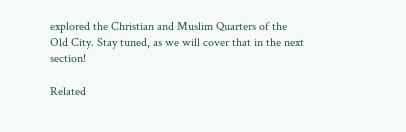explored the Christian and Muslim Quarters of the Old City. Stay tuned, as we will cover that in the next section!

Related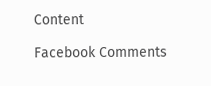Content

Facebook Comments